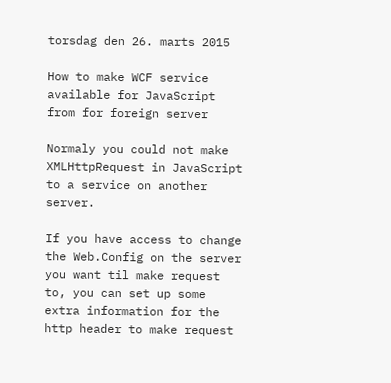torsdag den 26. marts 2015

How to make WCF service available for JavaScript from for foreign server

Normaly you could not make XMLHttpRequest in JavaScript to a service on another server.

If you have access to change the Web.Config on the server you want til make request to, you can set up some extra information for the http header to make request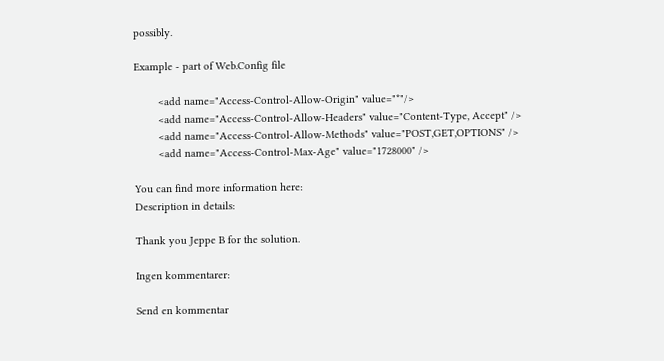possibly.

Example - part of Web.Config file

        <add name="Access-Control-Allow-Origin" value="*"/>
        <add name="Access-Control-Allow-Headers" value="Content-Type, Accept" />
        <add name="Access-Control-Allow-Methods" value="POST,GET,OPTIONS" />
        <add name="Access-Control-Max-Age" value="1728000" />

You can find more information here:
Description in details:

Thank you Jeppe B for the solution.

Ingen kommentarer:

Send en kommentar